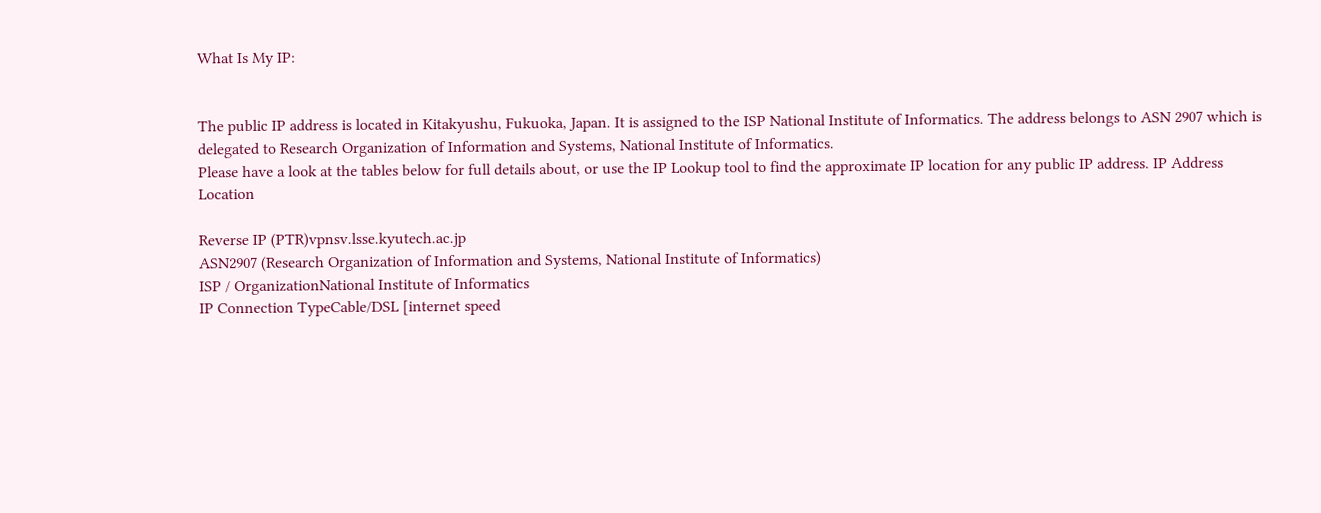What Is My IP:


The public IP address is located in Kitakyushu, Fukuoka, Japan. It is assigned to the ISP National Institute of Informatics. The address belongs to ASN 2907 which is delegated to Research Organization of Information and Systems, National Institute of Informatics.
Please have a look at the tables below for full details about, or use the IP Lookup tool to find the approximate IP location for any public IP address. IP Address Location

Reverse IP (PTR)vpnsv.lsse.kyutech.ac.jp
ASN2907 (Research Organization of Information and Systems, National Institute of Informatics)
ISP / OrganizationNational Institute of Informatics
IP Connection TypeCable/DSL [internet speed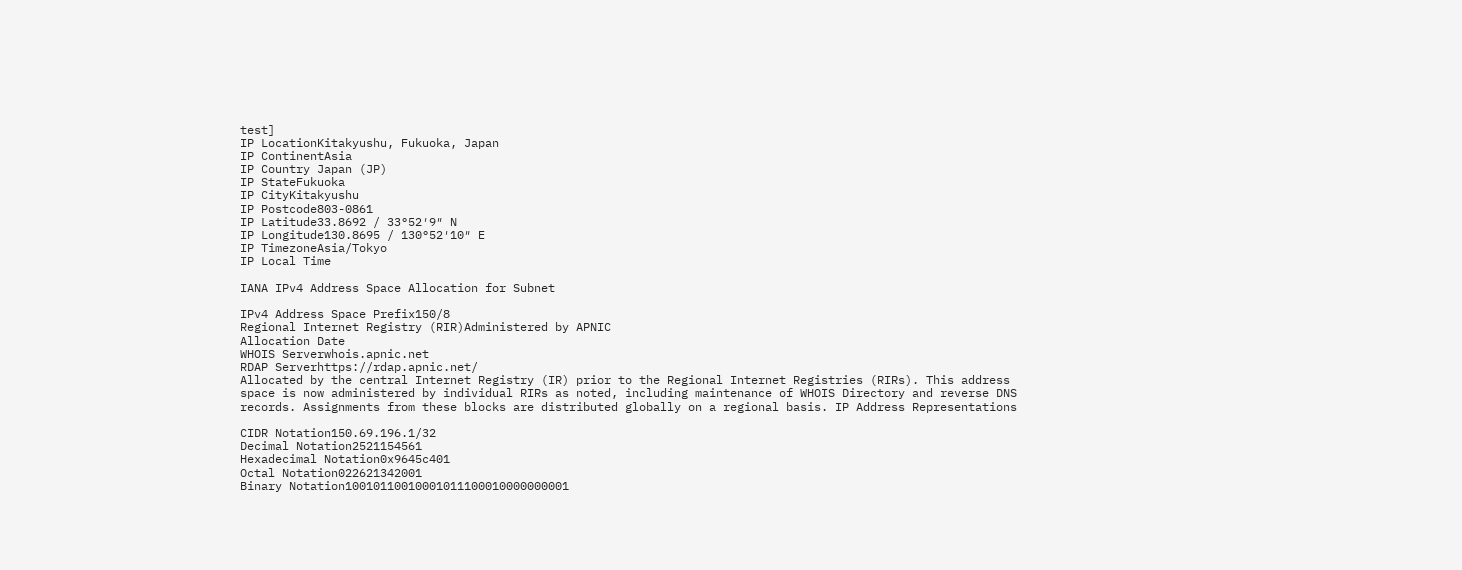test]
IP LocationKitakyushu, Fukuoka, Japan
IP ContinentAsia
IP Country Japan (JP)
IP StateFukuoka
IP CityKitakyushu
IP Postcode803-0861
IP Latitude33.8692 / 33°52′9″ N
IP Longitude130.8695 / 130°52′10″ E
IP TimezoneAsia/Tokyo
IP Local Time

IANA IPv4 Address Space Allocation for Subnet

IPv4 Address Space Prefix150/8
Regional Internet Registry (RIR)Administered by APNIC
Allocation Date
WHOIS Serverwhois.apnic.net
RDAP Serverhttps://rdap.apnic.net/
Allocated by the central Internet Registry (IR) prior to the Regional Internet Registries (RIRs). This address space is now administered by individual RIRs as noted, including maintenance of WHOIS Directory and reverse DNS records. Assignments from these blocks are distributed globally on a regional basis. IP Address Representations

CIDR Notation150.69.196.1/32
Decimal Notation2521154561
Hexadecimal Notation0x9645c401
Octal Notation022621342001
Binary Notation10010110010001011100010000000001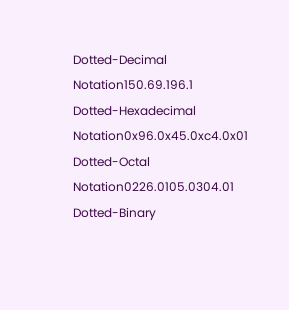Dotted-Decimal Notation150.69.196.1
Dotted-Hexadecimal Notation0x96.0x45.0xc4.0x01
Dotted-Octal Notation0226.0105.0304.01
Dotted-Binary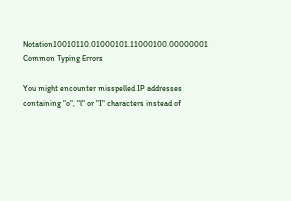Notation10010110.01000101.11000100.00000001 Common Typing Errors

You might encounter misspelled IP addresses containing "o", "l" or "I" characters instead of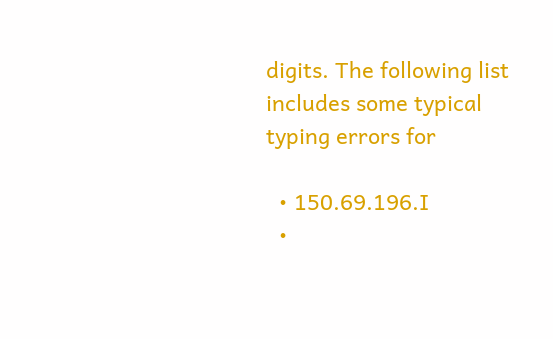digits. The following list includes some typical typing errors for

  • 150.69.196.I
  •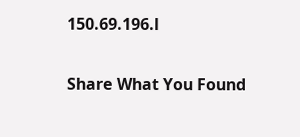150.69.196.l

Share What You Found